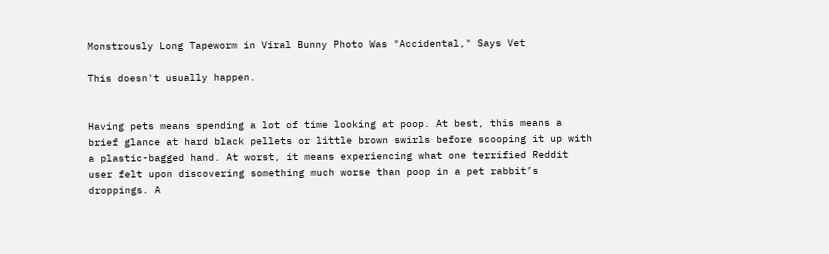Monstrously Long Tapeworm in Viral Bunny Photo Was "Accidental," Says Vet

This doesn't usually happen.


Having pets means spending a lot of time looking at poop. At best, this means a brief glance at hard black pellets or little brown swirls before scooping it up with a plastic-bagged hand. At worst, it means experiencing what one terrified Reddit user felt upon discovering something much worse than poop in a pet rabbit’s droppings. A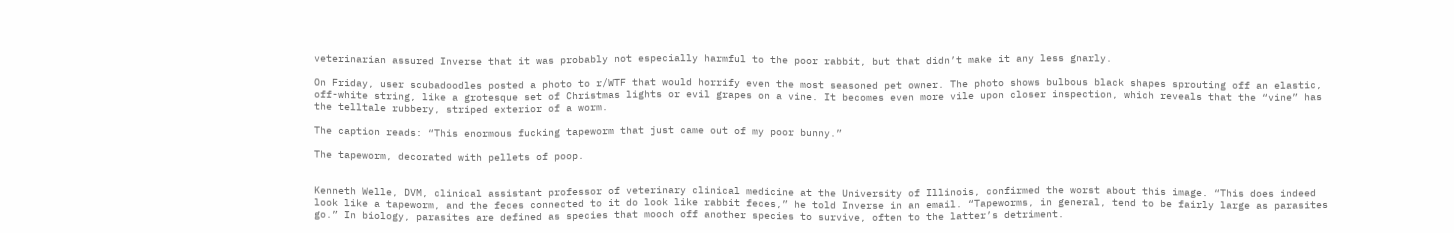veterinarian assured Inverse that it was probably not especially harmful to the poor rabbit, but that didn’t make it any less gnarly.

On Friday, user scubadoodles posted a photo to r/WTF that would horrify even the most seasoned pet owner. The photo shows bulbous black shapes sprouting off an elastic, off-white string, like a grotesque set of Christmas lights or evil grapes on a vine. It becomes even more vile upon closer inspection, which reveals that the “vine” has the telltale rubbery, striped exterior of a worm.

The caption reads: “This enormous fucking tapeworm that just came out of my poor bunny.”

The tapeworm, decorated with pellets of poop.


Kenneth Welle, DVM, clinical assistant professor of veterinary clinical medicine at the University of Illinois, confirmed the worst about this image. “This does indeed look like a tapeworm, and the feces connected to it do look like rabbit feces,” he told Inverse in an email. “Tapeworms, in general, tend to be fairly large as parasites go.” In biology, parasites are defined as species that mooch off another species to survive, often to the latter’s detriment.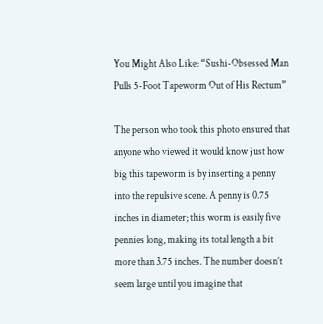You Might Also Like: “Sushi-Obsessed Man Pulls 5-Foot Tapeworm Out of His Rectum”

The person who took this photo ensured that anyone who viewed it would know just how big this tapeworm is by inserting a penny into the repulsive scene. A penny is 0.75 inches in diameter; this worm is easily five pennies long, making its total length a bit more than 3.75 inches. The number doesn’t seem large until you imagine that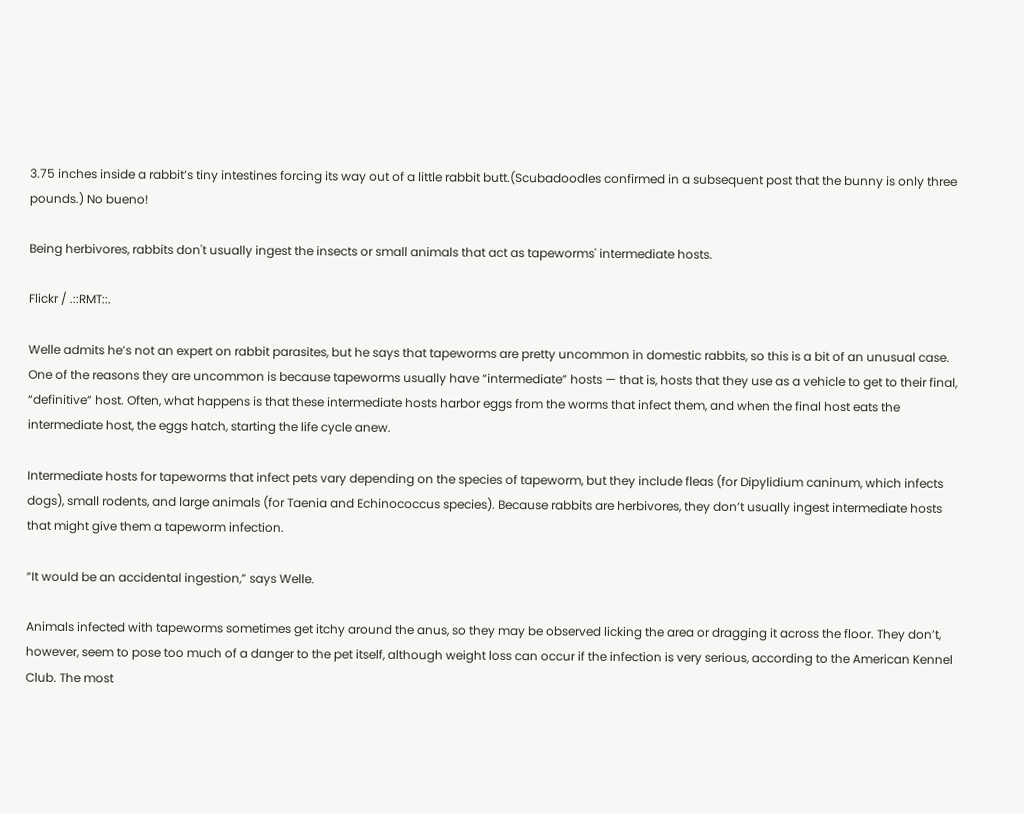3.75 inches inside a rabbit’s tiny intestines forcing its way out of a little rabbit butt.(Scubadoodles confirmed in a subsequent post that the bunny is only three pounds.) No bueno!

Being herbivores, rabbits don't usually ingest the insects or small animals that act as tapeworms' intermediate hosts.

Flickr / .::RMT::.

Welle admits he’s not an expert on rabbit parasites, but he says that tapeworms are pretty uncommon in domestic rabbits, so this is a bit of an unusual case. One of the reasons they are uncommon is because tapeworms usually have “intermediate” hosts — that is, hosts that they use as a vehicle to get to their final, “definitive” host. Often, what happens is that these intermediate hosts harbor eggs from the worms that infect them, and when the final host eats the intermediate host, the eggs hatch, starting the life cycle anew.

Intermediate hosts for tapeworms that infect pets vary depending on the species of tapeworm, but they include fleas (for Dipylidium caninum, which infects dogs), small rodents, and large animals (for Taenia and Echinococcus species). Because rabbits are herbivores, they don’t usually ingest intermediate hosts that might give them a tapeworm infection.

“It would be an accidental ingestion,” says Welle.

Animals infected with tapeworms sometimes get itchy around the anus, so they may be observed licking the area or dragging it across the floor. They don’t, however, seem to pose too much of a danger to the pet itself, although weight loss can occur if the infection is very serious, according to the American Kennel Club. The most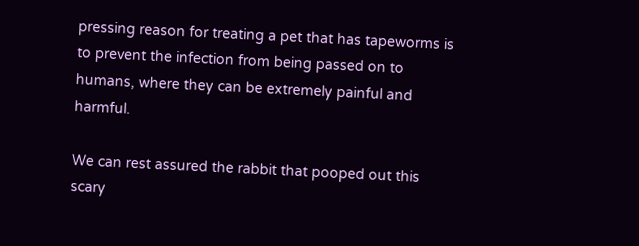pressing reason for treating a pet that has tapeworms is to prevent the infection from being passed on to humans, where they can be extremely painful and harmful.

We can rest assured the rabbit that pooped out this scary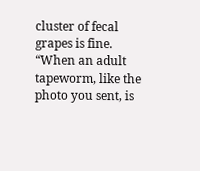cluster of fecal grapes is fine. “When an adult tapeworm, like the photo you sent, is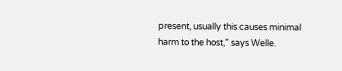present, usually this causes minimal harm to the host,” says Welle.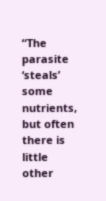“The parasite ‘steals’ some nutrients, but often there is little other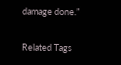damage done.”

Related Tags